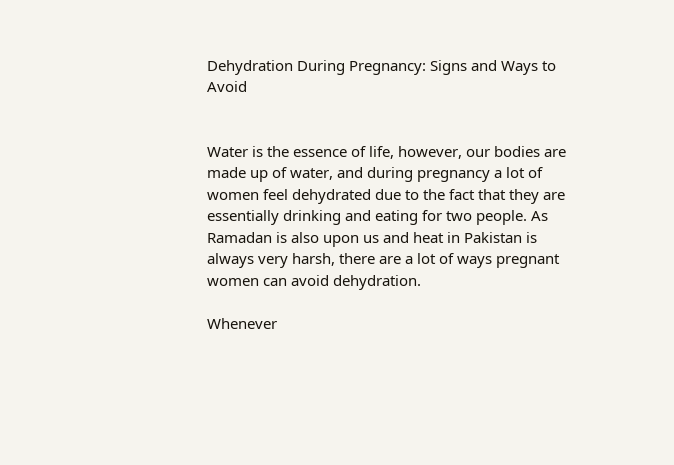Dehydration During Pregnancy: Signs and Ways to Avoid


Water is the essence of life, however, our bodies are made up of water, and during pregnancy a lot of women feel dehydrated due to the fact that they are essentially drinking and eating for two people. As Ramadan is also upon us and heat in Pakistan is always very harsh, there are a lot of ways pregnant women can avoid dehydration.

Whenever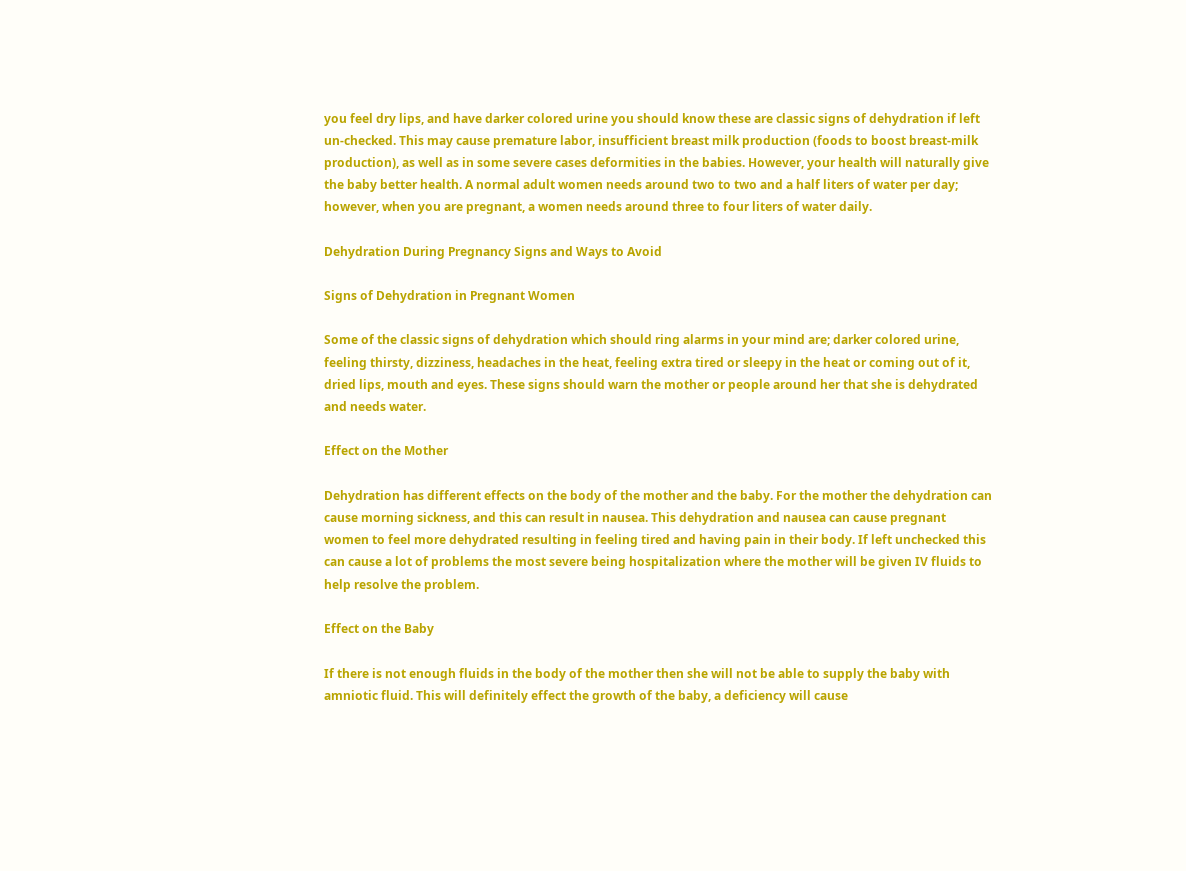you feel dry lips, and have darker colored urine you should know these are classic signs of dehydration if left un-checked. This may cause premature labor, insufficient breast milk production (foods to boost breast-milk production), as well as in some severe cases deformities in the babies. However, your health will naturally give the baby better health. A normal adult women needs around two to two and a half liters of water per day; however, when you are pregnant, a women needs around three to four liters of water daily.

Dehydration During Pregnancy Signs and Ways to Avoid

Signs of Dehydration in Pregnant Women

Some of the classic signs of dehydration which should ring alarms in your mind are; darker colored urine, feeling thirsty, dizziness, headaches in the heat, feeling extra tired or sleepy in the heat or coming out of it, dried lips, mouth and eyes. These signs should warn the mother or people around her that she is dehydrated and needs water.

Effect on the Mother

Dehydration has different effects on the body of the mother and the baby. For the mother the dehydration can cause morning sickness, and this can result in nausea. This dehydration and nausea can cause pregnant women to feel more dehydrated resulting in feeling tired and having pain in their body. If left unchecked this can cause a lot of problems the most severe being hospitalization where the mother will be given IV fluids to help resolve the problem.

Effect on the Baby

If there is not enough fluids in the body of the mother then she will not be able to supply the baby with amniotic fluid. This will definitely effect the growth of the baby, a deficiency will cause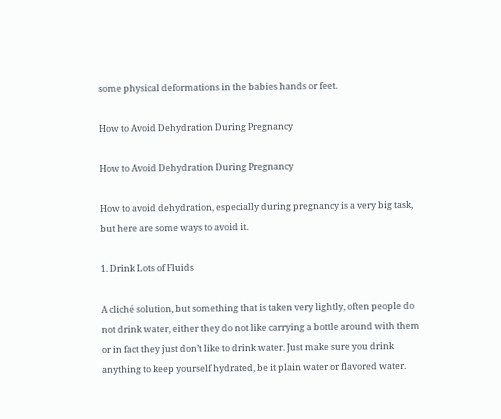some physical deformations in the babies hands or feet.

How to Avoid Dehydration During Pregnancy

How to Avoid Dehydration During Pregnancy

How to avoid dehydration, especially during pregnancy is a very big task, but here are some ways to avoid it.

1. Drink Lots of Fluids

A cliché solution, but something that is taken very lightly, often people do not drink water, either they do not like carrying a bottle around with them or in fact they just don’t like to drink water. Just make sure you drink anything to keep yourself hydrated, be it plain water or flavored water.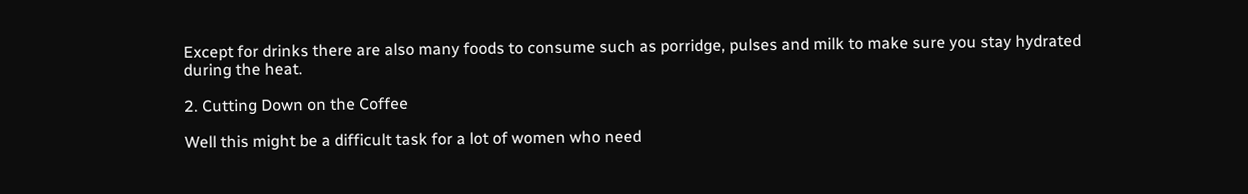Except for drinks there are also many foods to consume such as porridge, pulses and milk to make sure you stay hydrated during the heat.

2. Cutting Down on the Coffee

Well this might be a difficult task for a lot of women who need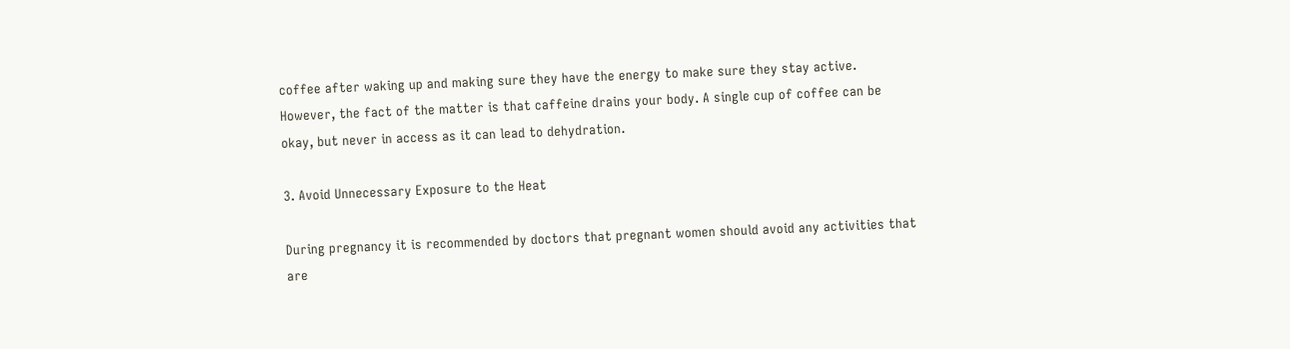coffee after waking up and making sure they have the energy to make sure they stay active. However, the fact of the matter is that caffeine drains your body. A single cup of coffee can be okay, but never in access as it can lead to dehydration.

3. Avoid Unnecessary Exposure to the Heat

During pregnancy it is recommended by doctors that pregnant women should avoid any activities that are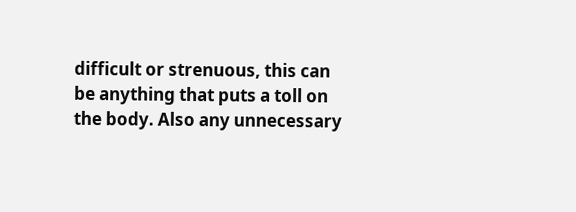difficult or strenuous, this can be anything that puts a toll on the body. Also any unnecessary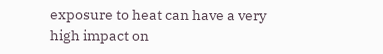exposure to heat can have a very high impact on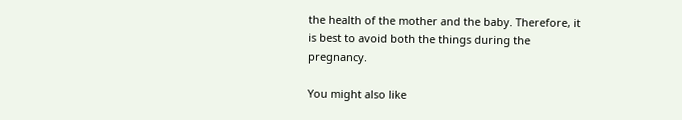the health of the mother and the baby. Therefore, it is best to avoid both the things during the pregnancy.

You might also like